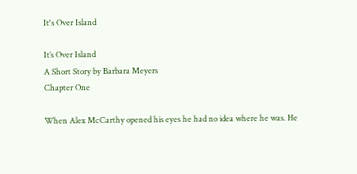It's Over Island

It’s Over Island
A Short Story by Barbara Meyers
Chapter One

When Alex McCarthy opened his eyes he had no idea where he was. He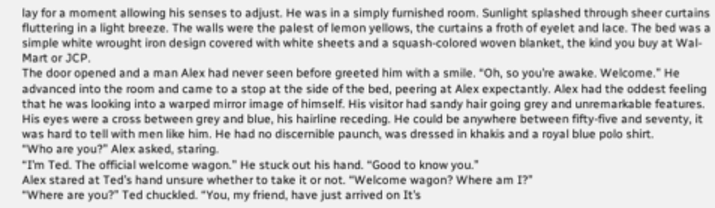lay for a moment allowing his senses to adjust. He was in a simply furnished room. Sunlight splashed through sheer curtains fluttering in a light breeze. The walls were the palest of lemon yellows, the curtains a froth of eyelet and lace. The bed was a simple white wrought iron design covered with white sheets and a squash-colored woven blanket, the kind you buy at Wal-Mart or JCP.
The door opened and a man Alex had never seen before greeted him with a smile. “Oh, so you’re awake. Welcome.” He advanced into the room and came to a stop at the side of the bed, peering at Alex expectantly. Alex had the oddest feeling that he was looking into a warped mirror image of himself. His visitor had sandy hair going grey and unremarkable features. His eyes were a cross between grey and blue, his hairline receding. He could be anywhere between fifty-five and seventy, it was hard to tell with men like him. He had no discernible paunch, was dressed in khakis and a royal blue polo shirt.
“Who are you?” Alex asked, staring.
“I’m Ted. The official welcome wagon.” He stuck out his hand. “Good to know you.”
Alex stared at Ted’s hand unsure whether to take it or not. “Welcome wagon? Where am I?”
“Where are you?” Ted chuckled. “You, my friend, have just arrived on It’s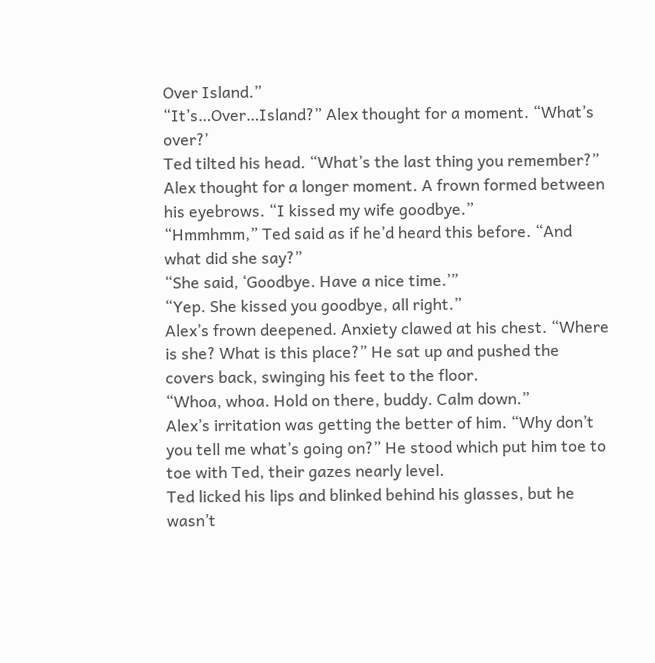Over Island.”
“It’s…Over…Island?” Alex thought for a moment. “What’s over?’
Ted tilted his head. “What’s the last thing you remember?”
Alex thought for a longer moment. A frown formed between his eyebrows. “I kissed my wife goodbye.”
“Hmmhmm,” Ted said as if he’d heard this before. “And what did she say?”
“She said, ‘Goodbye. Have a nice time.’”
“Yep. She kissed you goodbye, all right.”
Alex’s frown deepened. Anxiety clawed at his chest. “Where is she? What is this place?” He sat up and pushed the covers back, swinging his feet to the floor.
“Whoa, whoa. Hold on there, buddy. Calm down.”
Alex’s irritation was getting the better of him. “Why don’t you tell me what’s going on?” He stood which put him toe to toe with Ted, their gazes nearly level.
Ted licked his lips and blinked behind his glasses, but he wasn’t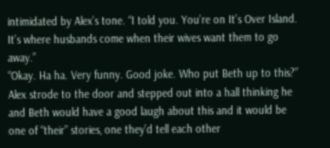intimidated by Alex’s tone. “I told you. You’re on It’s Over Island. It’s where husbands come when their wives want them to go away.”
“Okay. Ha ha. Very funny. Good joke. Who put Beth up to this?”
Alex strode to the door and stepped out into a hall thinking he and Beth would have a good laugh about this and it would be one of “their” stories, one they’d tell each other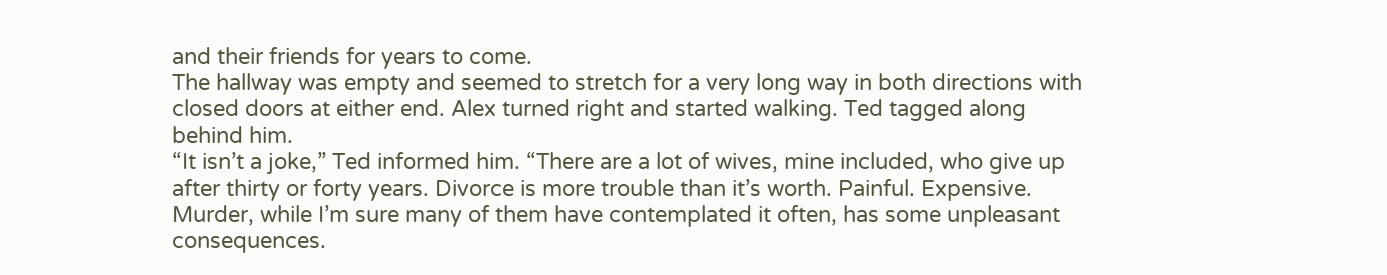and their friends for years to come.
The hallway was empty and seemed to stretch for a very long way in both directions with closed doors at either end. Alex turned right and started walking. Ted tagged along behind him.
“It isn’t a joke,” Ted informed him. “There are a lot of wives, mine included, who give up after thirty or forty years. Divorce is more trouble than it’s worth. Painful. Expensive. Murder, while I’m sure many of them have contemplated it often, has some unpleasant consequences.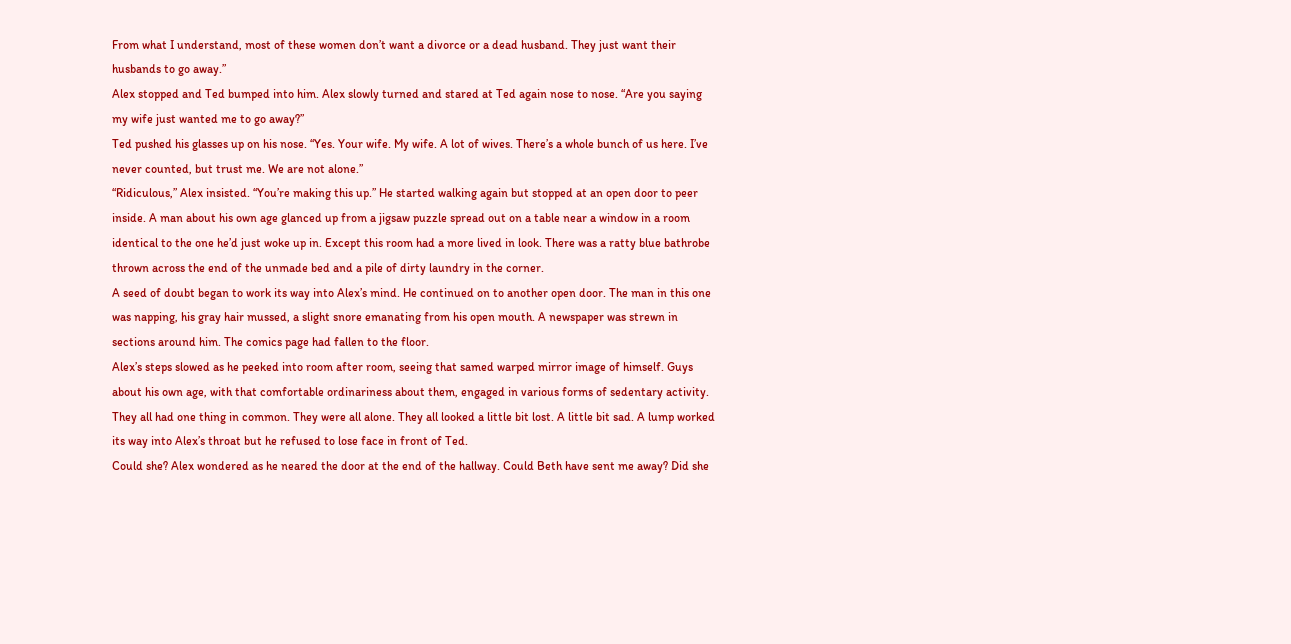From what I understand, most of these women don’t want a divorce or a dead husband. They just want their husbands to go away.”
Alex stopped and Ted bumped into him. Alex slowly turned and stared at Ted again nose to nose. “Are you saying my wife just wanted me to go away?”
Ted pushed his glasses up on his nose. “Yes. Your wife. My wife. A lot of wives. There’s a whole bunch of us here. I’ve never counted, but trust me. We are not alone.”
“Ridiculous,” Alex insisted. “You’re making this up.” He started walking again but stopped at an open door to peer inside. A man about his own age glanced up from a jigsaw puzzle spread out on a table near a window in a room identical to the one he’d just woke up in. Except this room had a more lived in look. There was a ratty blue bathrobe thrown across the end of the unmade bed and a pile of dirty laundry in the corner.
A seed of doubt began to work its way into Alex’s mind. He continued on to another open door. The man in this one was napping, his gray hair mussed, a slight snore emanating from his open mouth. A newspaper was strewn in sections around him. The comics page had fallen to the floor.
Alex’s steps slowed as he peeked into room after room, seeing that samed warped mirror image of himself. Guys about his own age, with that comfortable ordinariness about them, engaged in various forms of sedentary activity. They all had one thing in common. They were all alone. They all looked a little bit lost. A little bit sad. A lump worked its way into Alex’s throat but he refused to lose face in front of Ted.
Could she? Alex wondered as he neared the door at the end of the hallway. Could Beth have sent me away? Did she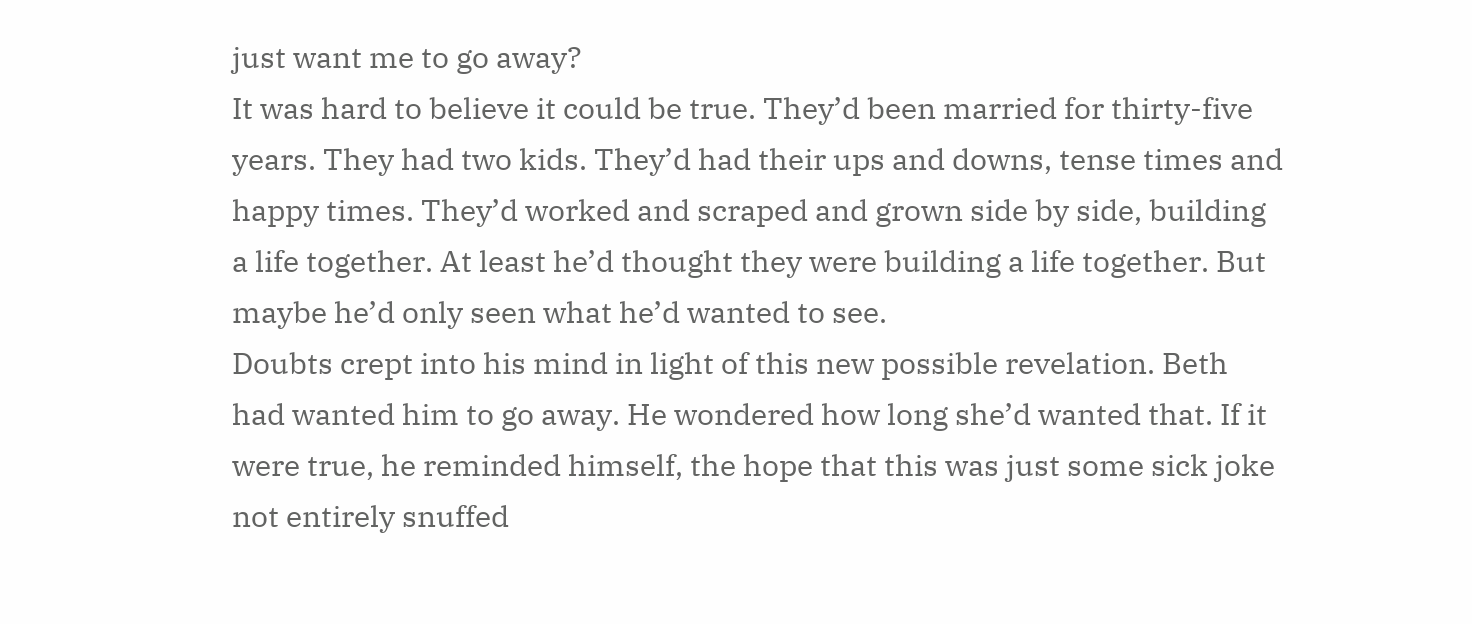just want me to go away?
It was hard to believe it could be true. They’d been married for thirty-five years. They had two kids. They’d had their ups and downs, tense times and happy times. They’d worked and scraped and grown side by side, building a life together. At least he’d thought they were building a life together. But maybe he’d only seen what he’d wanted to see.
Doubts crept into his mind in light of this new possible revelation. Beth had wanted him to go away. He wondered how long she’d wanted that. If it were true, he reminded himself, the hope that this was just some sick joke not entirely snuffed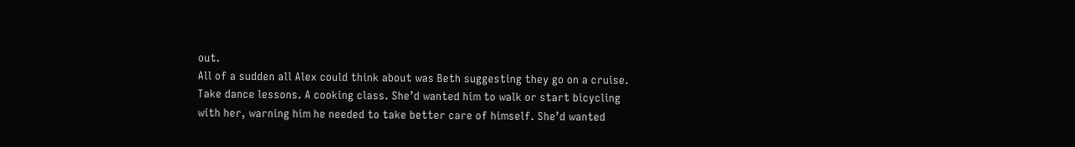out.
All of a sudden all Alex could think about was Beth suggesting they go on a cruise. Take dance lessons. A cooking class. She’d wanted him to walk or start bicycling with her, warning him he needed to take better care of himself. She’d wanted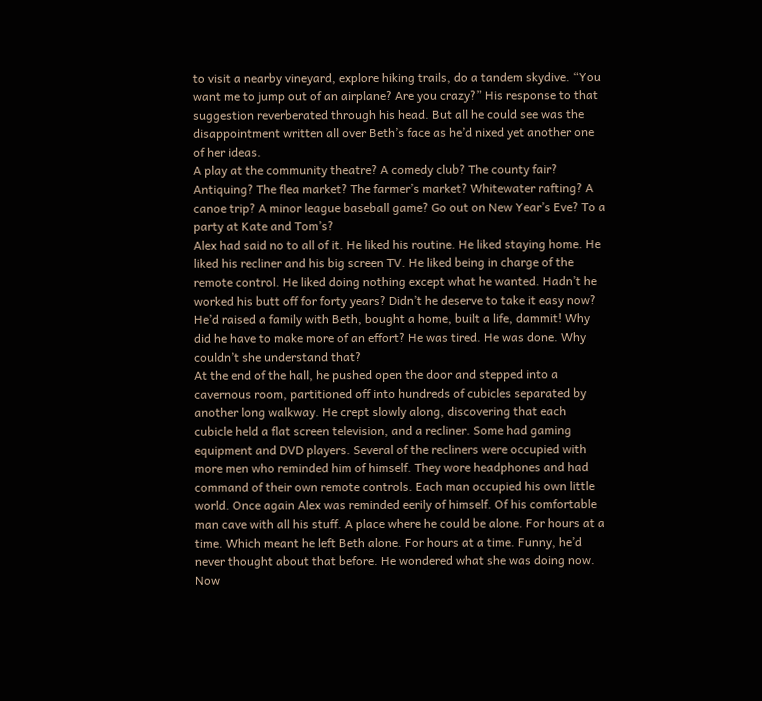to visit a nearby vineyard, explore hiking trails, do a tandem skydive. “You want me to jump out of an airplane? Are you crazy?” His response to that suggestion reverberated through his head. But all he could see was the disappointment written all over Beth’s face as he’d nixed yet another one of her ideas.
A play at the community theatre? A comedy club? The county fair? Antiquing? The flea market? The farmer’s market? Whitewater rafting? A canoe trip? A minor league baseball game? Go out on New Year’s Eve? To a party at Kate and Tom’s?
Alex had said no to all of it. He liked his routine. He liked staying home. He liked his recliner and his big screen TV. He liked being in charge of the remote control. He liked doing nothing except what he wanted. Hadn’t he worked his butt off for forty years? Didn’t he deserve to take it easy now? He’d raised a family with Beth, bought a home, built a life, dammit! Why did he have to make more of an effort? He was tired. He was done. Why couldn’t she understand that?
At the end of the hall, he pushed open the door and stepped into a cavernous room, partitioned off into hundreds of cubicles separated by another long walkway. He crept slowly along, discovering that each cubicle held a flat screen television, and a recliner. Some had gaming equipment and DVD players. Several of the recliners were occupied with more men who reminded him of himself. They wore headphones and had command of their own remote controls. Each man occupied his own little world. Once again Alex was reminded eerily of himself. Of his comfortable man cave with all his stuff. A place where he could be alone. For hours at a time. Which meant he left Beth alone. For hours at a time. Funny, he’d never thought about that before. He wondered what she was doing now. Now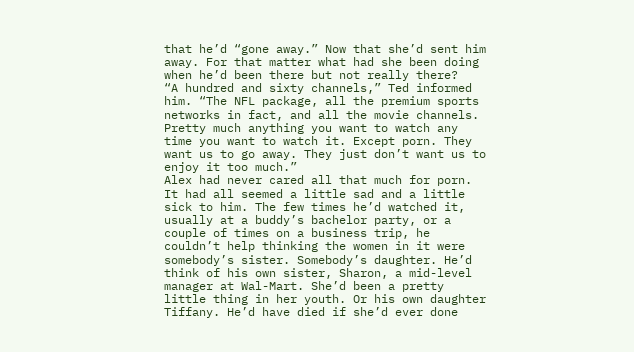that he’d “gone away.” Now that she’d sent him away. For that matter what had she been doing when he’d been there but not really there?
“A hundred and sixty channels,” Ted informed him. “The NFL package, all the premium sports networks in fact, and all the movie channels. Pretty much anything you want to watch any time you want to watch it. Except porn. They want us to go away. They just don’t want us to enjoy it too much.”
Alex had never cared all that much for porn. It had all seemed a little sad and a little sick to him. The few times he’d watched it, usually at a buddy’s bachelor party, or a couple of times on a business trip, he couldn’t help thinking the women in it were somebody’s sister. Somebody’s daughter. He’d think of his own sister, Sharon, a mid-level manager at Wal-Mart. She’d been a pretty little thing in her youth. Or his own daughter Tiffany. He’d have died if she’d ever done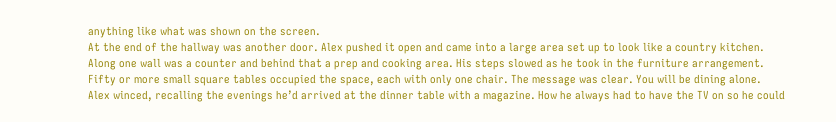anything like what was shown on the screen.
At the end of the hallway was another door. Alex pushed it open and came into a large area set up to look like a country kitchen. Along one wall was a counter and behind that a prep and cooking area. His steps slowed as he took in the furniture arrangement. Fifty or more small square tables occupied the space, each with only one chair. The message was clear. You will be dining alone.
Alex winced, recalling the evenings he’d arrived at the dinner table with a magazine. How he always had to have the TV on so he could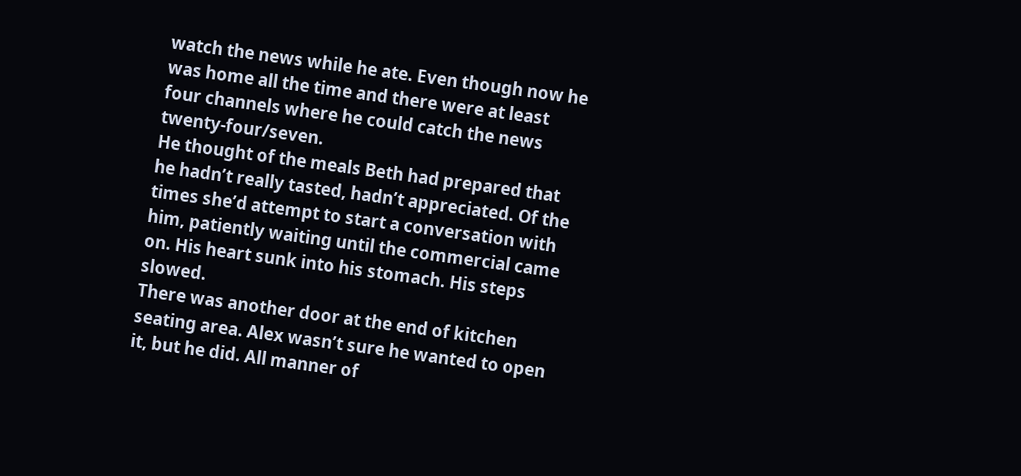watch the news while he ate. Even though now he was home all the time and there were at least four channels where he could catch the news twenty-four/seven.
He thought of the meals Beth had prepared that he hadn’t really tasted, hadn’t appreciated. Of the times she’d attempt to start a conversation with him, patiently waiting until the commercial came on. His heart sunk into his stomach. His steps slowed.
There was another door at the end of kitchen seating area. Alex wasn’t sure he wanted to open it, but he did. All manner of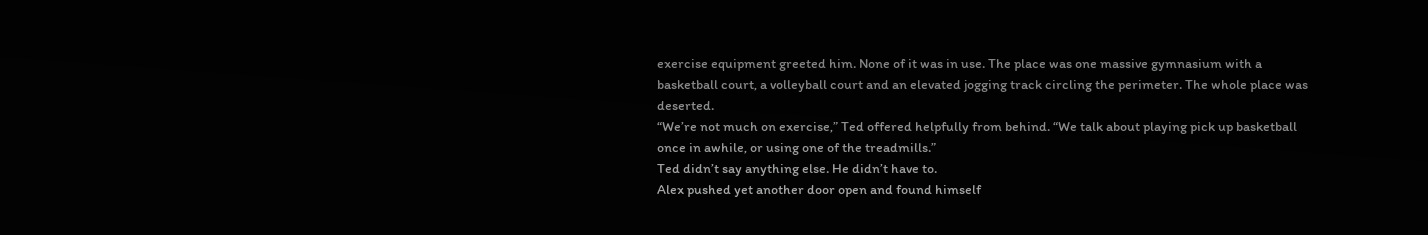exercise equipment greeted him. None of it was in use. The place was one massive gymnasium with a basketball court, a volleyball court and an elevated jogging track circling the perimeter. The whole place was deserted.
“We’re not much on exercise,” Ted offered helpfully from behind. “We talk about playing pick up basketball once in awhile, or using one of the treadmills.”
Ted didn’t say anything else. He didn’t have to.
Alex pushed yet another door open and found himself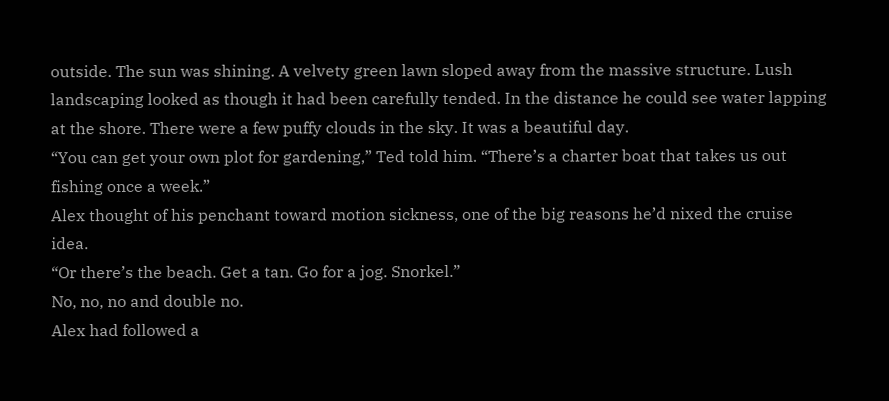outside. The sun was shining. A velvety green lawn sloped away from the massive structure. Lush landscaping looked as though it had been carefully tended. In the distance he could see water lapping at the shore. There were a few puffy clouds in the sky. It was a beautiful day.
“You can get your own plot for gardening,” Ted told him. “There’s a charter boat that takes us out fishing once a week.”
Alex thought of his penchant toward motion sickness, one of the big reasons he’d nixed the cruise idea.
“Or there’s the beach. Get a tan. Go for a jog. Snorkel.”
No, no, no and double no.
Alex had followed a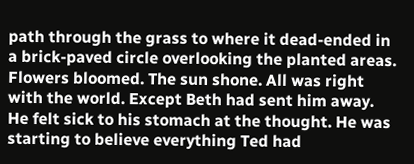path through the grass to where it dead-ended in a brick-paved circle overlooking the planted areas. Flowers bloomed. The sun shone. All was right with the world. Except Beth had sent him away.
He felt sick to his stomach at the thought. He was starting to believe everything Ted had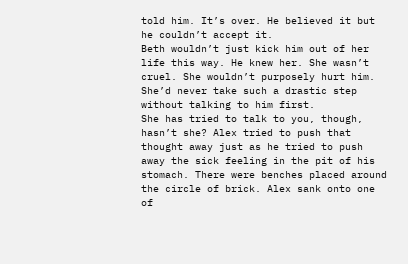told him. It’s over. He believed it but he couldn’t accept it.
Beth wouldn’t just kick him out of her life this way. He knew her. She wasn’t cruel. She wouldn’t purposely hurt him. She’d never take such a drastic step without talking to him first.
She has tried to talk to you, though, hasn’t she? Alex tried to push that thought away just as he tried to push away the sick feeling in the pit of his stomach. There were benches placed around the circle of brick. Alex sank onto one of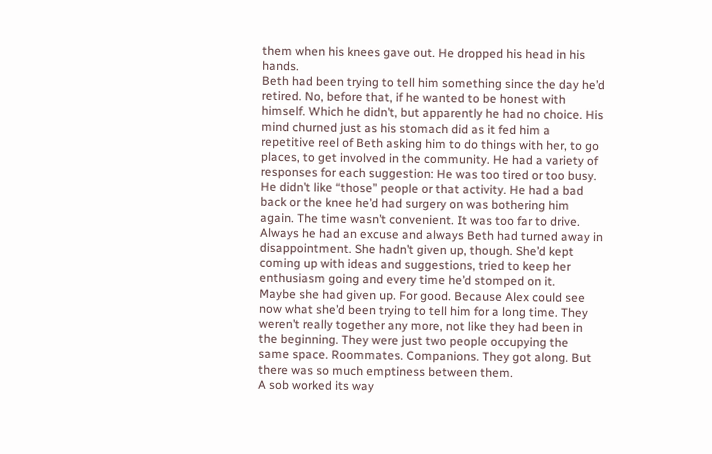them when his knees gave out. He dropped his head in his hands.
Beth had been trying to tell him something since the day he’d retired. No, before that, if he wanted to be honest with himself. Which he didn’t, but apparently he had no choice. His mind churned just as his stomach did as it fed him a repetitive reel of Beth asking him to do things with her, to go places, to get involved in the community. He had a variety of responses for each suggestion: He was too tired or too busy. He didn’t like “those” people or that activity. He had a bad back or the knee he’d had surgery on was bothering him again. The time wasn’t convenient. It was too far to drive.
Always he had an excuse and always Beth had turned away in disappointment. She hadn’t given up, though. She’d kept coming up with ideas and suggestions, tried to keep her enthusiasm going and every time he’d stomped on it.
Maybe she had given up. For good. Because Alex could see now what she’d been trying to tell him for a long time. They weren’t really together any more, not like they had been in the beginning. They were just two people occupying the same space. Roommates. Companions. They got along. But there was so much emptiness between them.
A sob worked its way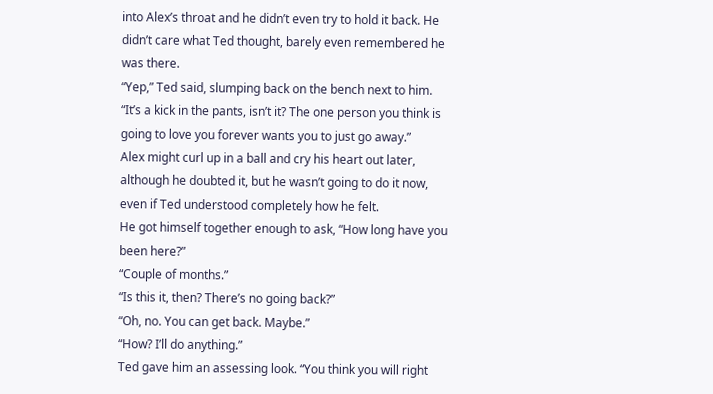into Alex’s throat and he didn’t even try to hold it back. He didn’t care what Ted thought, barely even remembered he was there.
“Yep,” Ted said, slumping back on the bench next to him. “It’s a kick in the pants, isn’t it? The one person you think is going to love you forever wants you to just go away.”
Alex might curl up in a ball and cry his heart out later, although he doubted it, but he wasn’t going to do it now, even if Ted understood completely how he felt.
He got himself together enough to ask, “How long have you been here?”
“Couple of months.”
“Is this it, then? There’s no going back?”
“Oh, no. You can get back. Maybe.”
“How? I’ll do anything.”
Ted gave him an assessing look. “You think you will right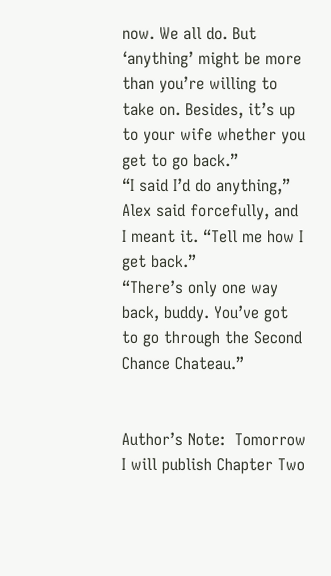now. We all do. But ‘anything’ might be more than you’re willing to take on. Besides, it’s up to your wife whether you get to go back.”
“I said I’d do anything,” Alex said forcefully, and I meant it. “Tell me how I get back.”
“There’s only one way back, buddy. You’ve got to go through the Second Chance Chateau.”


Author’s Note:  Tomorrow I will publish Chapter Two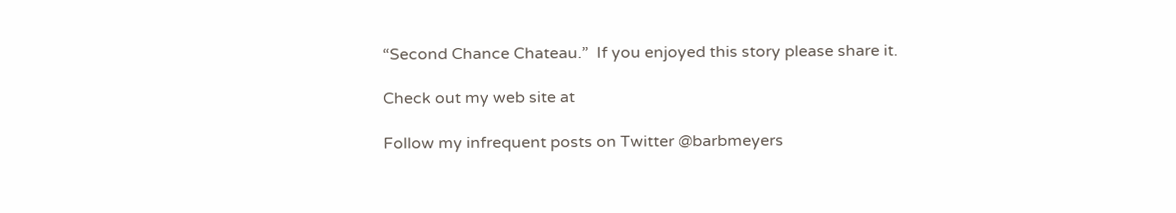“Second Chance Chateau.”  If you enjoyed this story please share it.

Check out my web site at

Follow my infrequent posts on Twitter @barbmeyers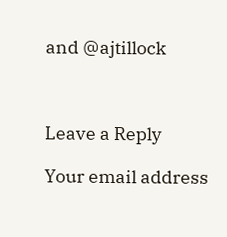and @ajtillock



Leave a Reply

Your email address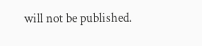will not be published.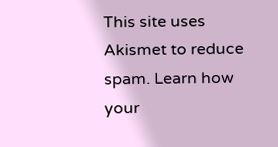This site uses Akismet to reduce spam. Learn how your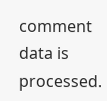comment data is processed.